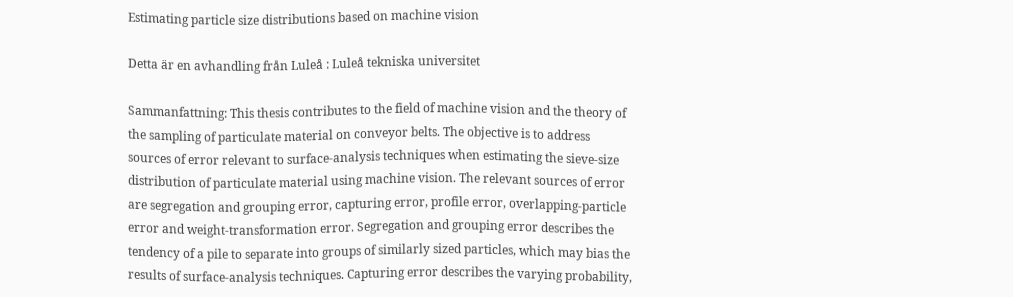Estimating particle size distributions based on machine vision

Detta är en avhandling från Luleå : Luleå tekniska universitet

Sammanfattning: This thesis contributes to the field of machine vision and the theory of the sampling of particulate material on conveyor belts. The objective is to address sources of error relevant to surface-analysis techniques when estimating the sieve-size distribution of particulate material using machine vision. The relevant sources of error are segregation and grouping error, capturing error, profile error, overlapping-particle error and weight-transformation error. Segregation and grouping error describes the tendency of a pile to separate into groups of similarly sized particles, which may bias the results of surface-analysis techniques. Capturing error describes the varying probability,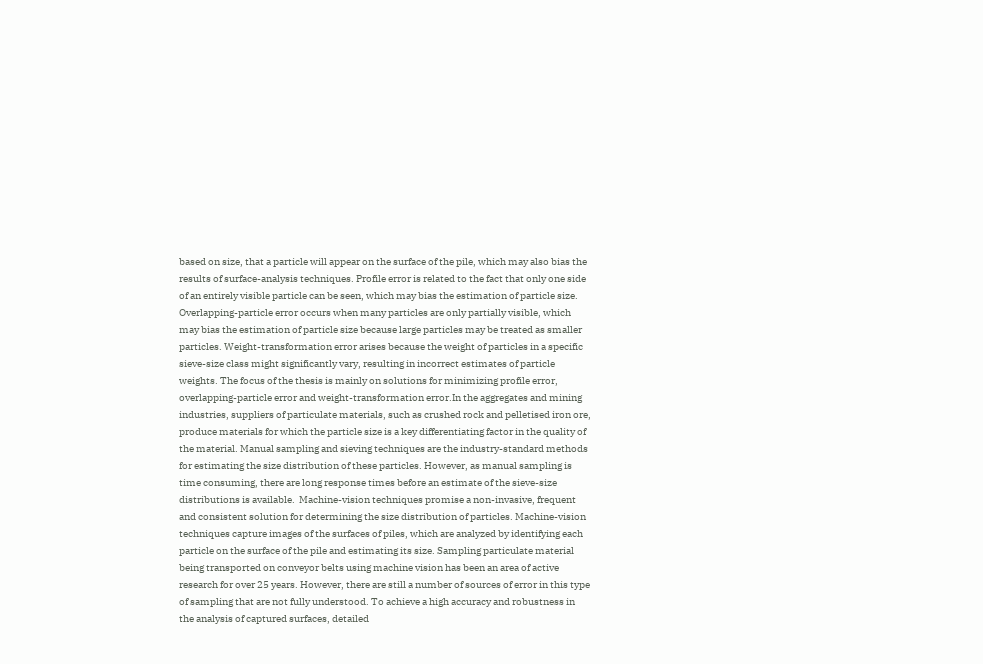based on size, that a particle will appear on the surface of the pile, which may also bias the results of surface-analysis techniques. Profile error is related to the fact that only one side of an entirely visible particle can be seen, which may bias the estimation of particle size. Overlapping-particle error occurs when many particles are only partially visible, which may bias the estimation of particle size because large particles may be treated as smaller particles. Weight-transformation error arises because the weight of particles in a specific sieve-size class might significantly vary, resulting in incorrect estimates of particle weights. The focus of the thesis is mainly on solutions for minimizing profile error, overlapping-particle error and weight-transformation error.In the aggregates and mining industries, suppliers of particulate materials, such as crushed rock and pelletised iron ore, produce materials for which the particle size is a key differentiating factor in the quality of the material. Manual sampling and sieving techniques are the industry-standard methods for estimating the size distribution of these particles. However, as manual sampling is time consuming, there are long response times before an estimate of the sieve-size distributions is available.  Machine-vision techniques promise a non-invasive, frequent and consistent solution for determining the size distribution of particles. Machine-vision techniques capture images of the surfaces of piles, which are analyzed by identifying each particle on the surface of the pile and estimating its size. Sampling particulate material being transported on conveyor belts using machine vision has been an area of active research for over 25 years. However, there are still a number of sources of error in this type of sampling that are not fully understood. To achieve a high accuracy and robustness in the analysis of captured surfaces, detailed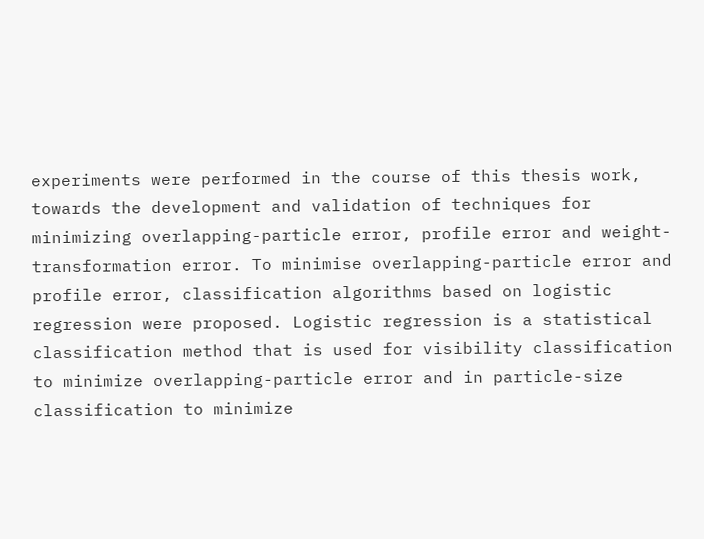experiments were performed in the course of this thesis work, towards the development and validation of techniques for minimizing overlapping-particle error, profile error and weight-transformation error. To minimise overlapping-particle error and profile error, classification algorithms based on logistic regression were proposed. Logistic regression is a statistical classification method that is used for visibility classification to minimize overlapping-particle error and in particle-size classification to minimize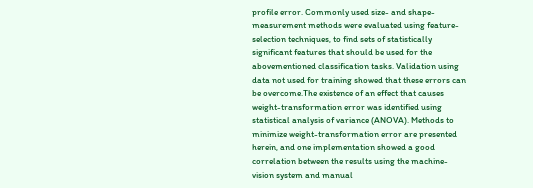profile error. Commonly used size- and shape-measurement methods were evaluated using feature-selection techniques, to find sets of statistically significant features that should be used for the abovementioned classification tasks. Validation using data not used for training showed that these errors can be overcome.The existence of an effect that causes weight-transformation error was identified using statistical analysis of variance (ANOVA). Methods to minimize weight-transformation error are presented herein, and one implementation showed a good correlation between the results using the machine-vision system and manual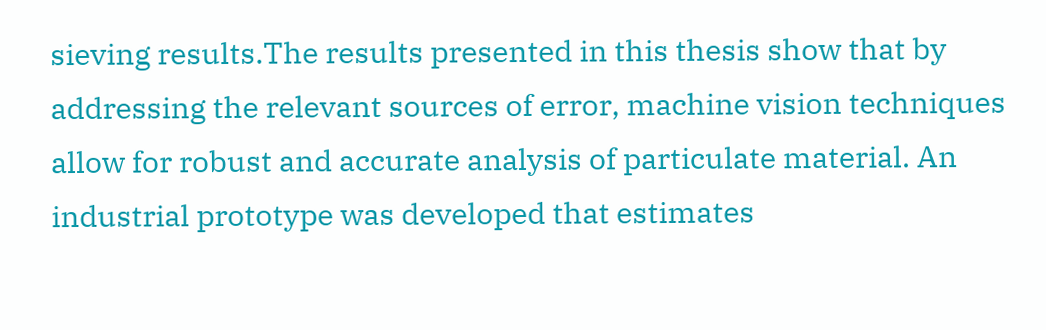sieving results.The results presented in this thesis show that by addressing the relevant sources of error, machine vision techniques allow for robust and accurate analysis of particulate material. An industrial prototype was developed that estimates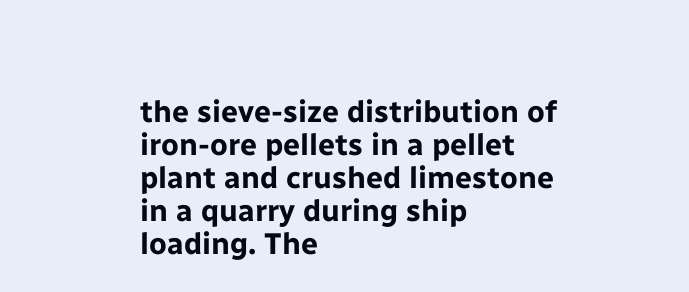the sieve-size distribution of iron-ore pellets in a pellet plant and crushed limestone in a quarry during ship loading. The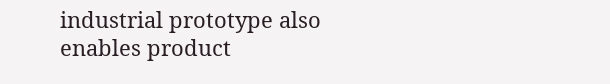industrial prototype also enables product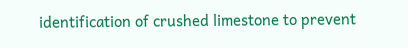identification of crushed limestone to prevent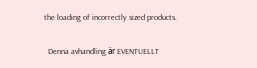the loading of incorrectly sized products.

  Denna avhandling är EVENTUELLT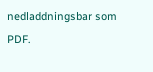nedladdningsbar som PDF.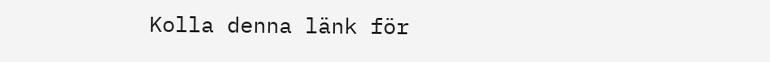Kolla denna länk för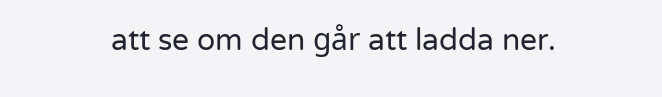att se om den går att ladda ner.